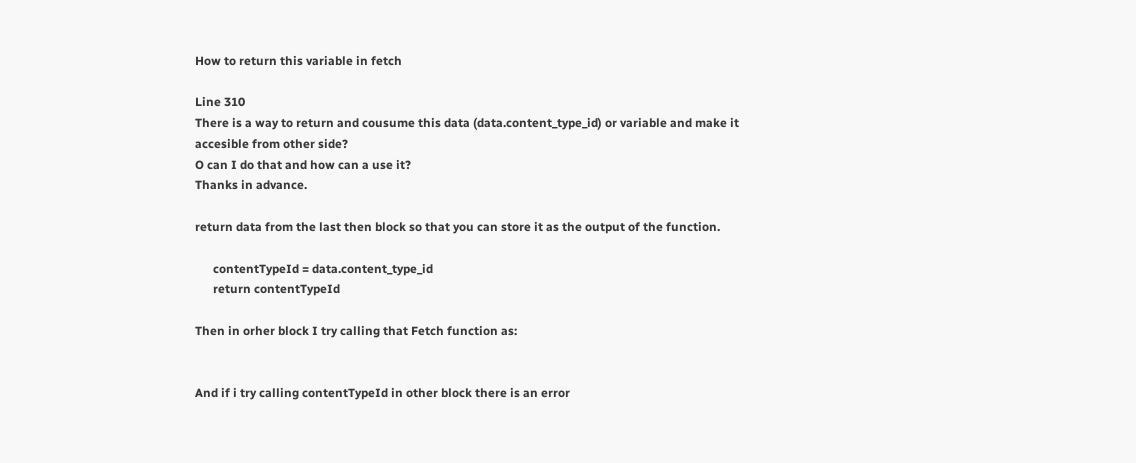How to return this variable in fetch

Line 310
There is a way to return and cousume this data (data.content_type_id) or variable and make it accesible from other side?
O can I do that and how can a use it?
Thanks in advance.

return data from the last then block so that you can store it as the output of the function.

      contentTypeId = data.content_type_id
      return contentTypeId

Then in orher block I try calling that Fetch function as:


And if i try calling contentTypeId in other block there is an error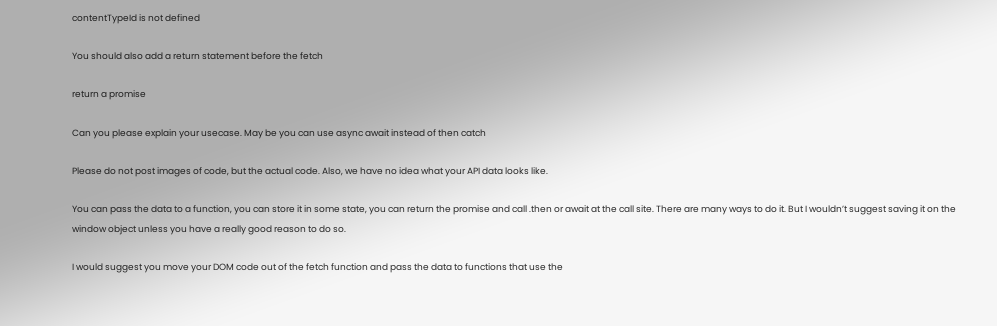contentTypeId is not defined

You should also add a return statement before the fetch

return a promise

Can you please explain your usecase. May be you can use async await instead of then catch

Please do not post images of code, but the actual code. Also, we have no idea what your API data looks like.

You can pass the data to a function, you can store it in some state, you can return the promise and call .then or await at the call site. There are many ways to do it. But I wouldn’t suggest saving it on the window object unless you have a really good reason to do so.

I would suggest you move your DOM code out of the fetch function and pass the data to functions that use the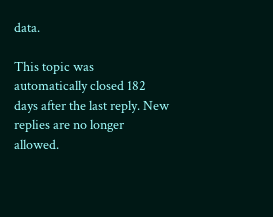data.

This topic was automatically closed 182 days after the last reply. New replies are no longer allowed.